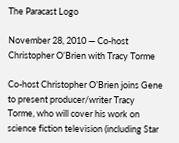The Paracast Logo

November 28, 2010 — Co-host Christopher O’Brien with Tracy Torme

Co-host Christopher O’Brien joins Gene to present producer/writer Tracy Torme, who will cover his work on science fiction television (including Star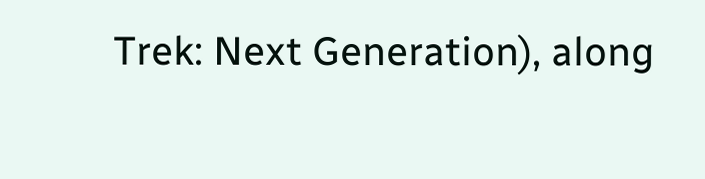Trek: Next Generation), along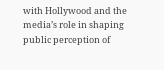with Hollywood and the media’s role in shaping public perception of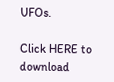UFOs.

Click HERE to download